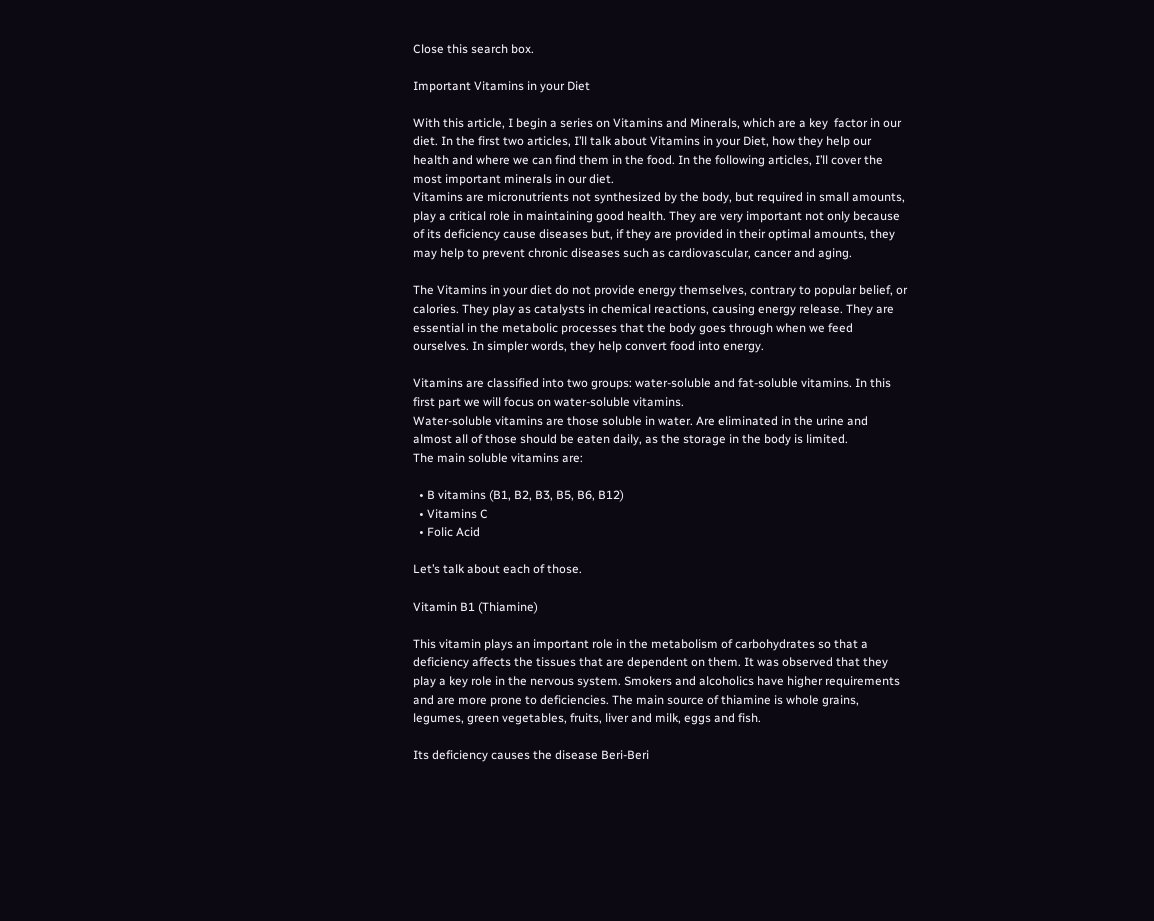Close this search box.

Important Vitamins in your Diet

With this article, I begin a series on Vitamins and Minerals, which are a key  factor in our diet. In the first two articles, I’ll talk about Vitamins in your Diet, how they help our health and where we can find them in the food. In the following articles, I’ll cover the most important minerals in our diet.
Vitamins are micronutrients not synthesized by the body, but required in small amounts, play a critical role in maintaining good health. They are very important not only because of its deficiency cause diseases but, if they are provided in their optimal amounts, they may help to prevent chronic diseases such as cardiovascular, cancer and aging.

The Vitamins in your diet do not provide energy themselves, contrary to popular belief, or calories. They play as catalysts in chemical reactions, causing energy release. They are essential in the metabolic processes that the body goes through when we feed ourselves. In simpler words, they help convert food into energy.

Vitamins are classified into two groups: water-soluble and fat-soluble vitamins. In this first part we will focus on water-soluble vitamins.
Water-soluble vitamins are those soluble in water. Are eliminated in the urine and almost all of those should be eaten daily, as the storage in the body is limited.
The main soluble vitamins are:

  • B vitamins (B1, B2, B3, B5, B6, B12)
  • Vitamins C
  • Folic Acid

Let’s talk about each of those.

Vitamin B1 (Thiamine)

This vitamin plays an important role in the metabolism of carbohydrates so that a deficiency affects the tissues that are dependent on them. It was observed that they play a key role in the nervous system. Smokers and alcoholics have higher requirements and are more prone to deficiencies. The main source of thiamine is whole grains, legumes, green vegetables, fruits, liver and milk, eggs and fish.

Its deficiency causes the disease Beri-Beri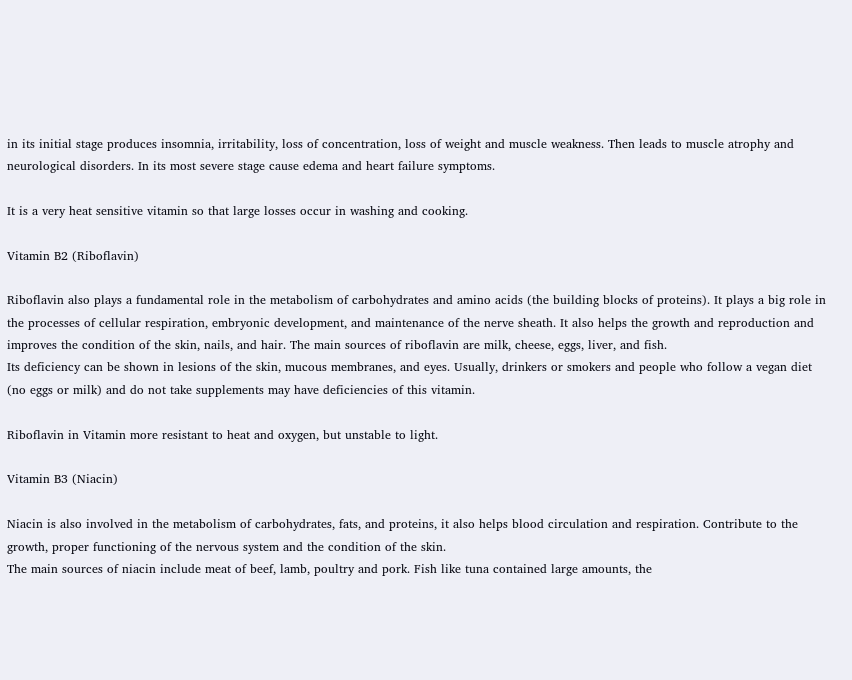in its initial stage produces insomnia, irritability, loss of concentration, loss of weight and muscle weakness. Then leads to muscle atrophy and neurological disorders. In its most severe stage cause edema and heart failure symptoms.

It is a very heat sensitive vitamin so that large losses occur in washing and cooking.

Vitamin B2 (Riboflavin)

Riboflavin also plays a fundamental role in the metabolism of carbohydrates and amino acids (the building blocks of proteins). It plays a big role in the processes of cellular respiration, embryonic development, and maintenance of the nerve sheath. It also helps the growth and reproduction and improves the condition of the skin, nails, and hair. The main sources of riboflavin are milk, cheese, eggs, liver, and fish.
Its deficiency can be shown in lesions of the skin, mucous membranes, and eyes. Usually, drinkers or smokers and people who follow a vegan diet (no eggs or milk) and do not take supplements may have deficiencies of this vitamin.

Riboflavin in Vitamin more resistant to heat and oxygen, but unstable to light.

Vitamin B3 (Niacin)

Niacin is also involved in the metabolism of carbohydrates, fats, and proteins, it also helps blood circulation and respiration. Contribute to the growth, proper functioning of the nervous system and the condition of the skin.
The main sources of niacin include meat of beef, lamb, poultry and pork. Fish like tuna contained large amounts, the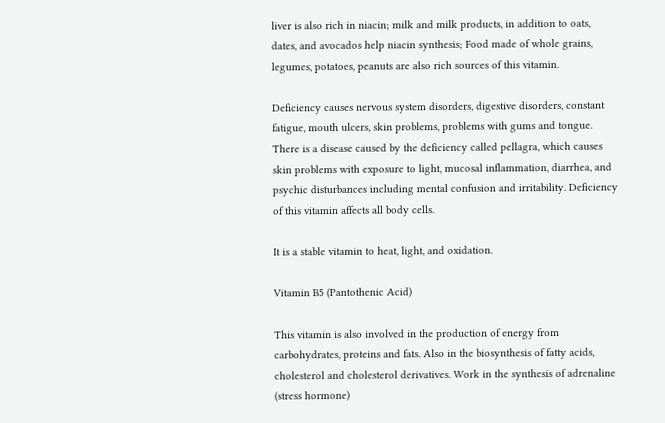liver is also rich in niacin; milk and milk products, in addition to oats, dates, and avocados help niacin synthesis; Food made of whole grains, legumes, potatoes, peanuts are also rich sources of this vitamin.

Deficiency causes nervous system disorders, digestive disorders, constant fatigue, mouth ulcers, skin problems, problems with gums and tongue. There is a disease caused by the deficiency called pellagra, which causes skin problems with exposure to light, mucosal inflammation, diarrhea, and psychic disturbances including mental confusion and irritability. Deficiency of this vitamin affects all body cells.

It is a stable vitamin to heat, light, and oxidation.

Vitamin B5 (Pantothenic Acid)

This vitamin is also involved in the production of energy from carbohydrates, proteins and fats. Also in the biosynthesis of fatty acids, cholesterol and cholesterol derivatives. Work in the synthesis of adrenaline (stress hormone)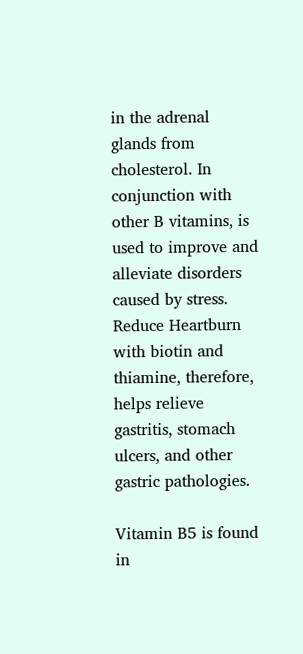in the adrenal glands from cholesterol. In conjunction with other B vitamins, is used to improve and alleviate disorders caused by stress. Reduce Heartburn with biotin and thiamine, therefore, helps relieve gastritis, stomach ulcers, and other gastric pathologies.

Vitamin B5 is found in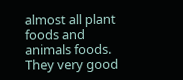almost all plant foods and animals foods. They very good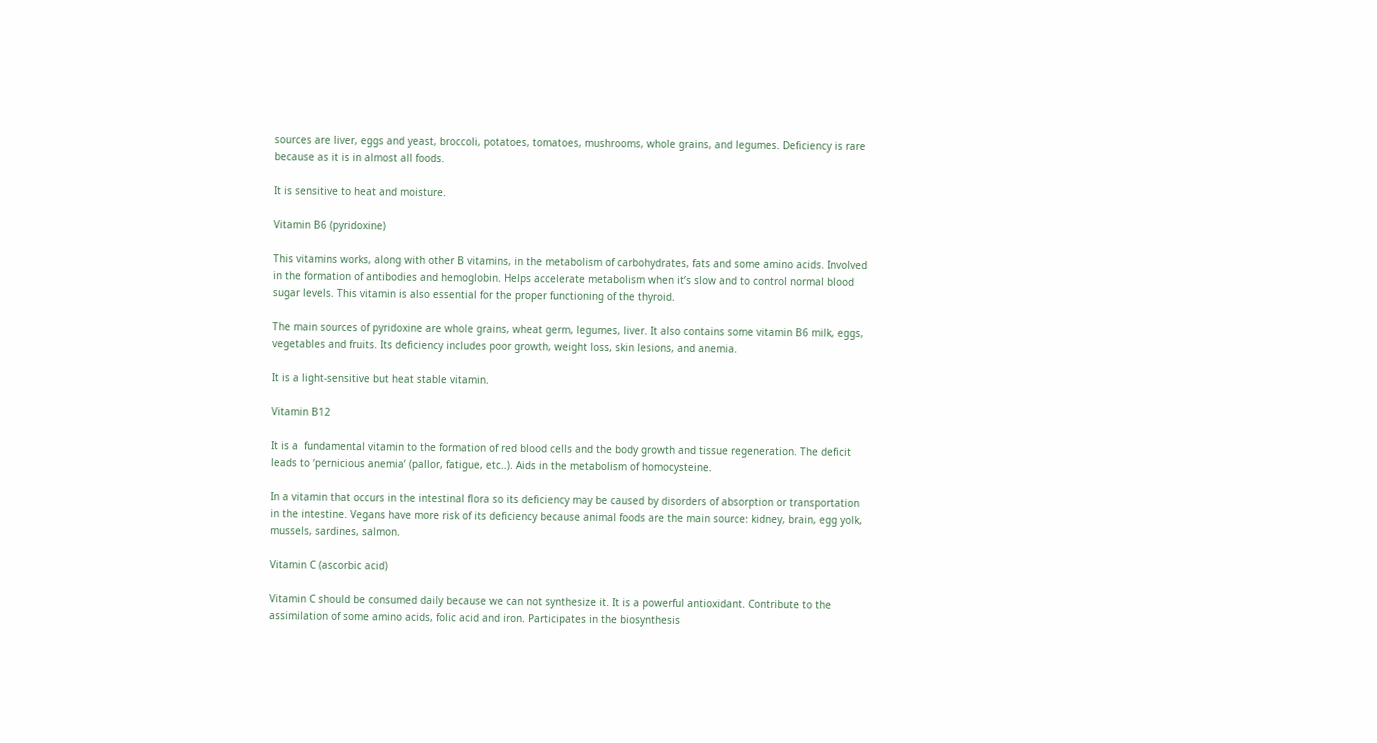sources are liver, eggs and yeast, broccoli, potatoes, tomatoes, mushrooms, whole grains, and legumes. Deficiency is rare because as it is in almost all foods.

It is sensitive to heat and moisture.

Vitamin B6 (pyridoxine)

This vitamins works, along with other B vitamins, in the metabolism of carbohydrates, fats and some amino acids. Involved in the formation of antibodies and hemoglobin. Helps accelerate metabolism when it’s slow and to control normal blood sugar levels. This vitamin is also essential for the proper functioning of the thyroid.

The main sources of pyridoxine are whole grains, wheat germ, legumes, liver. It also contains some vitamin B6 milk, eggs, vegetables and fruits. Its deficiency includes poor growth, weight loss, skin lesions, and anemia.

It is a light-sensitive but heat stable vitamin.

Vitamin B12

It is a  fundamental vitamin to the formation of red blood cells and the body growth and tissue regeneration. The deficit leads to ‘pernicious anemia’ (pallor, fatigue, etc..). Aids in the metabolism of homocysteine.

In a vitamin that occurs in the intestinal flora so its deficiency may be caused by disorders of absorption or transportation in the intestine. Vegans have more risk of its deficiency because animal foods are the main source: kidney, brain, egg yolk, mussels, sardines, salmon.

Vitamin C (ascorbic acid)

Vitamin C should be consumed daily because we can not synthesize it. It is a powerful antioxidant. Contribute to the assimilation of some amino acids, folic acid and iron. Participates in the biosynthesis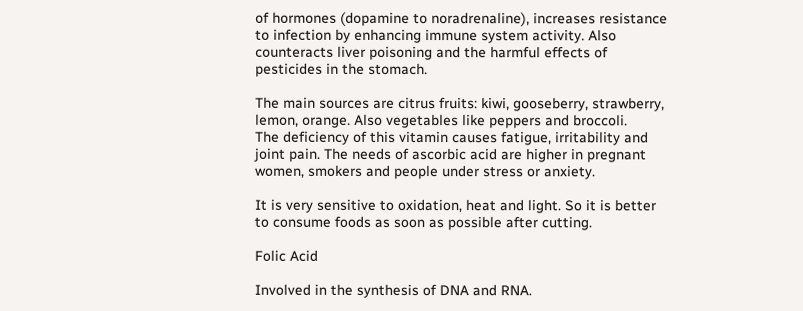of hormones (dopamine to noradrenaline), increases resistance to infection by enhancing immune system activity. Also counteracts liver poisoning and the harmful effects of pesticides in the stomach.

The main sources are citrus fruits: kiwi, gooseberry, strawberry, lemon, orange. Also vegetables like peppers and broccoli.
The deficiency of this vitamin causes fatigue, irritability and joint pain. The needs of ascorbic acid are higher in pregnant women, smokers and people under stress or anxiety.

It is very sensitive to oxidation, heat and light. So it is better to consume foods as soon as possible after cutting.

Folic Acid

Involved in the synthesis of DNA and RNA.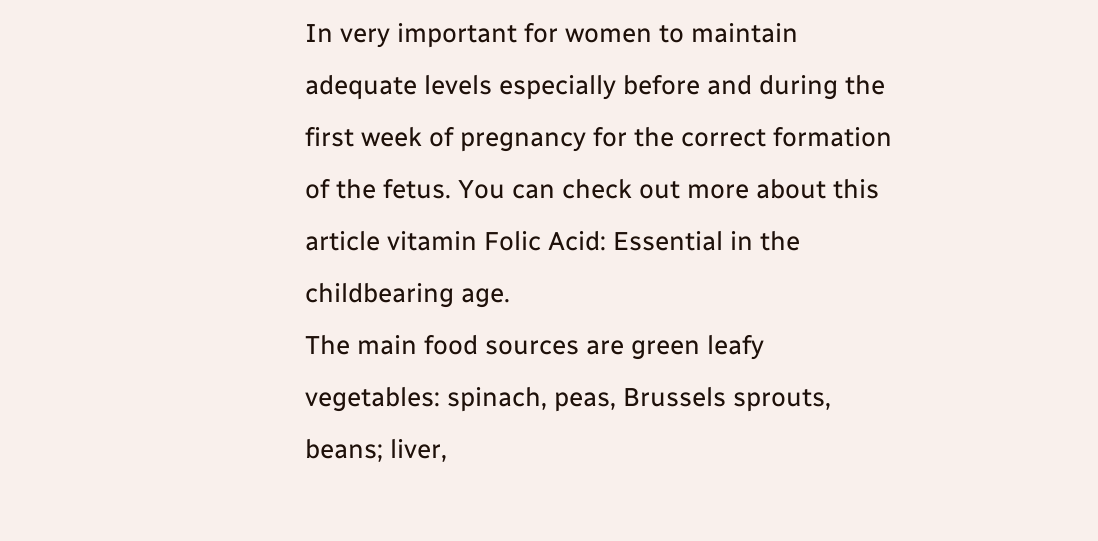In very important for women to maintain adequate levels especially before and during the first week of pregnancy for the correct formation of the fetus. You can check out more about this article vitamin Folic Acid: Essential in the childbearing age.
The main food sources are green leafy vegetables: spinach, peas, Brussels sprouts, beans; liver,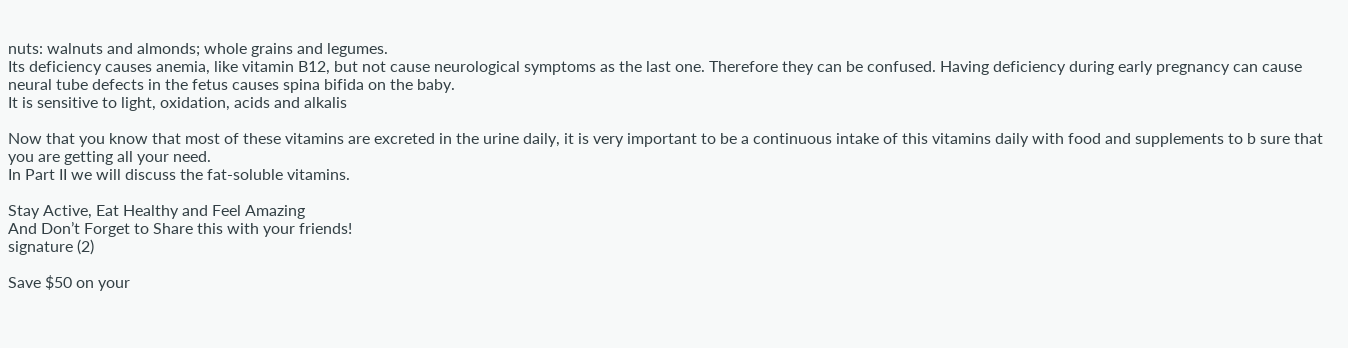nuts: walnuts and almonds; whole grains and legumes.
Its deficiency causes anemia, like vitamin B12, but not cause neurological symptoms as the last one. Therefore they can be confused. Having deficiency during early pregnancy can cause neural tube defects in the fetus causes spina bifida on the baby.
It is sensitive to light, oxidation, acids and alkalis

Now that you know that most of these vitamins are excreted in the urine daily, it is very important to be a continuous intake of this vitamins daily with food and supplements to b sure that you are getting all your need.
In Part II we will discuss the fat-soluble vitamins.

Stay Active, Eat Healthy and Feel Amazing
And Don’t Forget to Share this with your friends!
signature (2)

Save $50 on your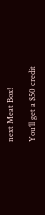next Meat Box!

You’ll get a $50 credit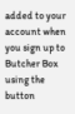added to your account when you sign up to Butcher Box using the button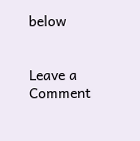below


Leave a Comment